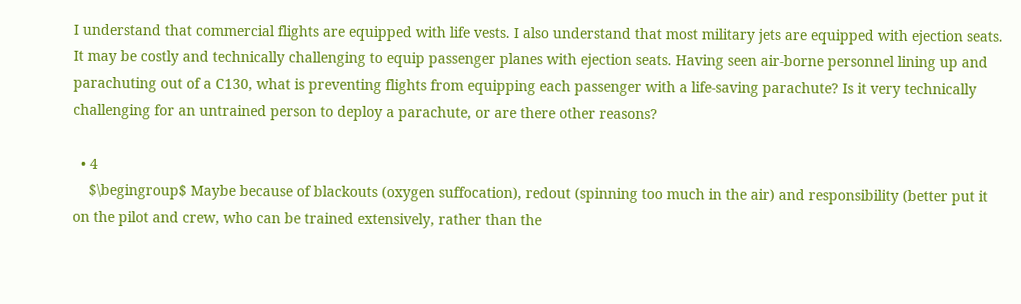I understand that commercial flights are equipped with life vests. I also understand that most military jets are equipped with ejection seats. It may be costly and technically challenging to equip passenger planes with ejection seats. Having seen air-borne personnel lining up and parachuting out of a C130, what is preventing flights from equipping each passenger with a life-saving parachute? Is it very technically challenging for an untrained person to deploy a parachute, or are there other reasons?

  • 4
    $\begingroup$ Maybe because of blackouts (oxygen suffocation), redout (spinning too much in the air) and responsibility (better put it on the pilot and crew, who can be trained extensively, rather than the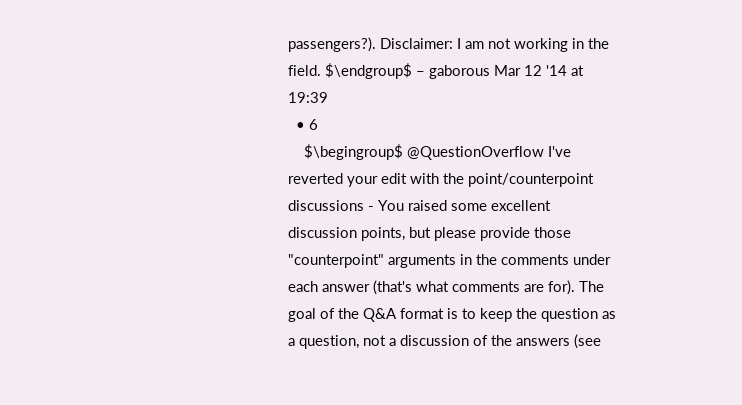passengers?). Disclaimer: I am not working in the field. $\endgroup$ – gaborous Mar 12 '14 at 19:39
  • 6
    $\begingroup$ @QuestionOverflow I've reverted your edit with the point/counterpoint discussions - You raised some excellent discussion points, but please provide those "counterpoint" arguments in the comments under each answer (that's what comments are for). The goal of the Q&A format is to keep the question as a question, not a discussion of the answers (see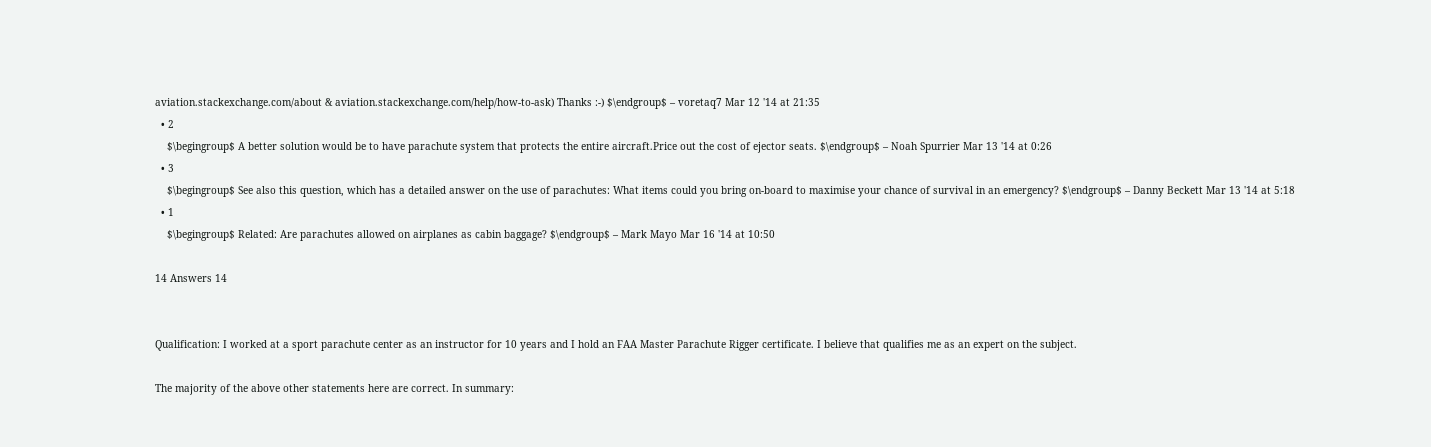aviation.stackexchange.com/about & aviation.stackexchange.com/help/how-to-ask) Thanks :-) $\endgroup$ – voretaq7 Mar 12 '14 at 21:35
  • 2
    $\begingroup$ A better solution would be to have parachute system that protects the entire aircraft.Price out the cost of ejector seats. $\endgroup$ – Noah Spurrier Mar 13 '14 at 0:26
  • 3
    $\begingroup$ See also this question, which has a detailed answer on the use of parachutes: What items could you bring on-board to maximise your chance of survival in an emergency? $\endgroup$ – Danny Beckett Mar 13 '14 at 5:18
  • 1
    $\begingroup$ Related: Are parachutes allowed on airplanes as cabin baggage? $\endgroup$ – Mark Mayo Mar 16 '14 at 10:50

14 Answers 14


Qualification: I worked at a sport parachute center as an instructor for 10 years and I hold an FAA Master Parachute Rigger certificate. I believe that qualifies me as an expert on the subject.

The majority of the above other statements here are correct. In summary: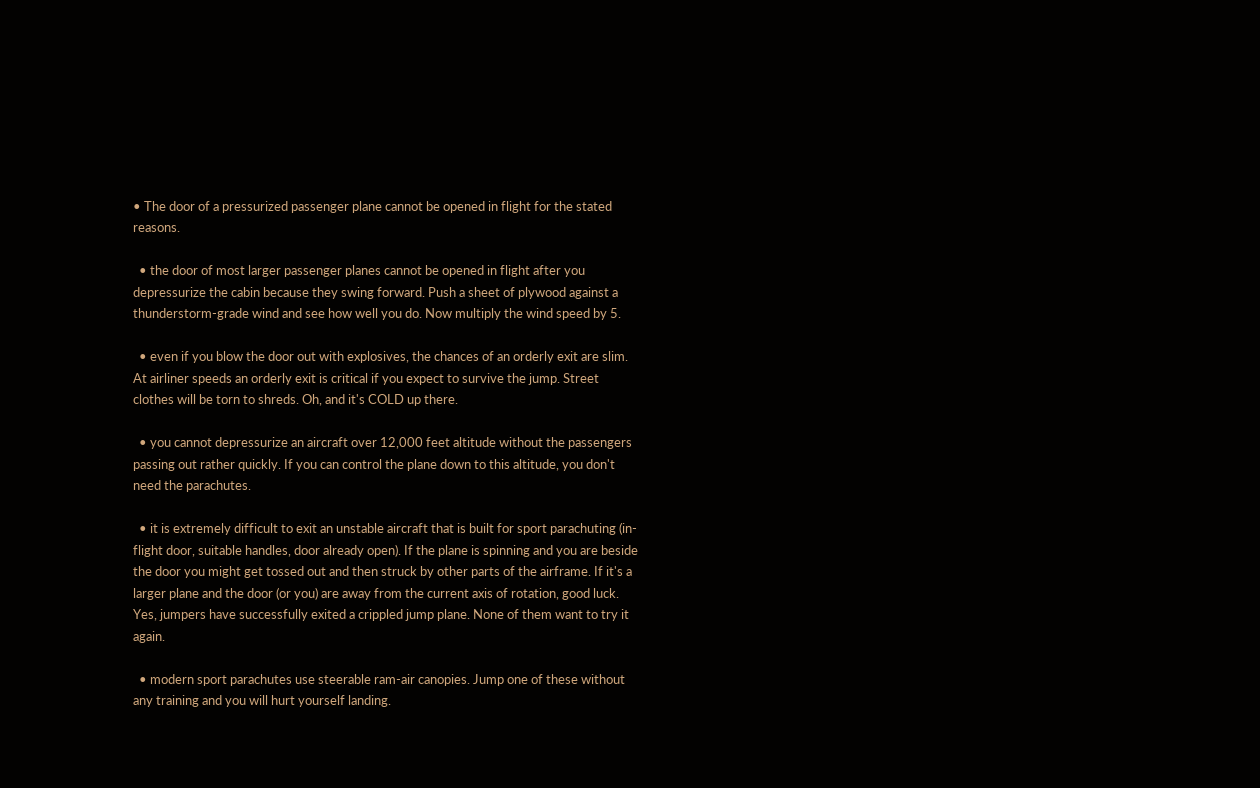• The door of a pressurized passenger plane cannot be opened in flight for the stated reasons.

  • the door of most larger passenger planes cannot be opened in flight after you depressurize the cabin because they swing forward. Push a sheet of plywood against a thunderstorm-grade wind and see how well you do. Now multiply the wind speed by 5.

  • even if you blow the door out with explosives, the chances of an orderly exit are slim. At airliner speeds an orderly exit is critical if you expect to survive the jump. Street clothes will be torn to shreds. Oh, and it's COLD up there.

  • you cannot depressurize an aircraft over 12,000 feet altitude without the passengers passing out rather quickly. If you can control the plane down to this altitude, you don't need the parachutes.

  • it is extremely difficult to exit an unstable aircraft that is built for sport parachuting (in-flight door, suitable handles, door already open). If the plane is spinning and you are beside the door you might get tossed out and then struck by other parts of the airframe. If it's a larger plane and the door (or you) are away from the current axis of rotation, good luck. Yes, jumpers have successfully exited a crippled jump plane. None of them want to try it again.

  • modern sport parachutes use steerable ram-air canopies. Jump one of these without any training and you will hurt yourself landing.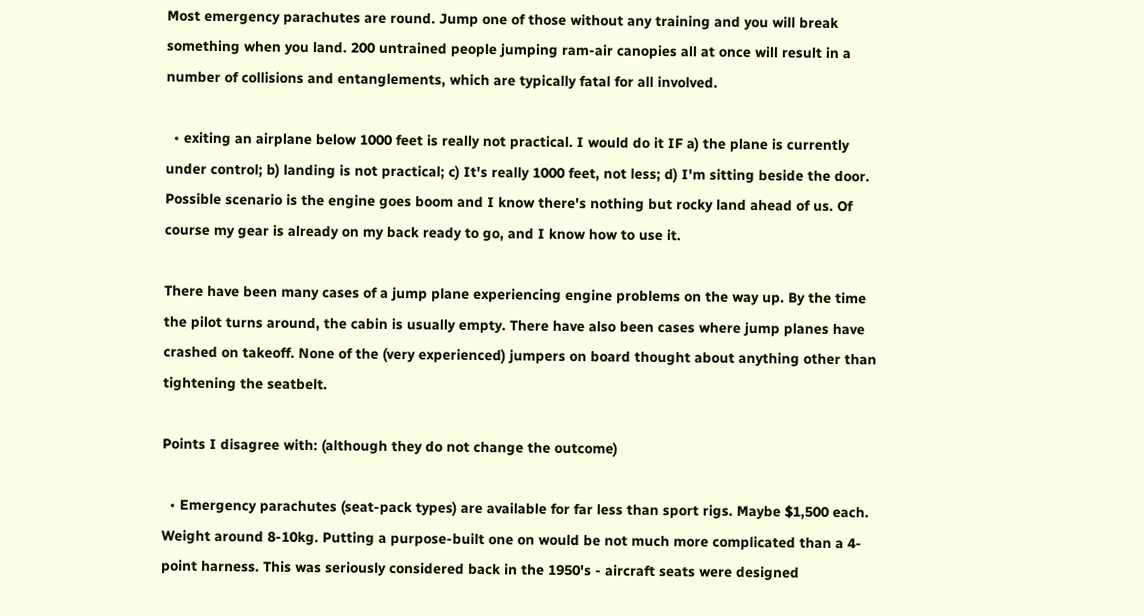Most emergency parachutes are round. Jump one of those without any training and you will break something when you land. 200 untrained people jumping ram-air canopies all at once will result in a number of collisions and entanglements, which are typically fatal for all involved.

  • exiting an airplane below 1000 feet is really not practical. I would do it IF a) the plane is currently under control; b) landing is not practical; c) It's really 1000 feet, not less; d) I'm sitting beside the door. Possible scenario is the engine goes boom and I know there's nothing but rocky land ahead of us. Of course my gear is already on my back ready to go, and I know how to use it.

There have been many cases of a jump plane experiencing engine problems on the way up. By the time the pilot turns around, the cabin is usually empty. There have also been cases where jump planes have crashed on takeoff. None of the (very experienced) jumpers on board thought about anything other than tightening the seatbelt.

Points I disagree with: (although they do not change the outcome)

  • Emergency parachutes (seat-pack types) are available for far less than sport rigs. Maybe $1,500 each. Weight around 8-10kg. Putting a purpose-built one on would be not much more complicated than a 4-point harness. This was seriously considered back in the 1950's - aircraft seats were designed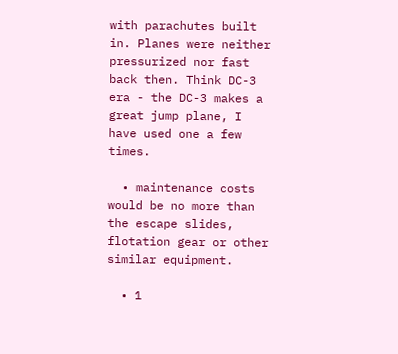with parachutes built in. Planes were neither pressurized nor fast back then. Think DC-3 era - the DC-3 makes a great jump plane, I have used one a few times.

  • maintenance costs would be no more than the escape slides, flotation gear or other similar equipment.

  • 1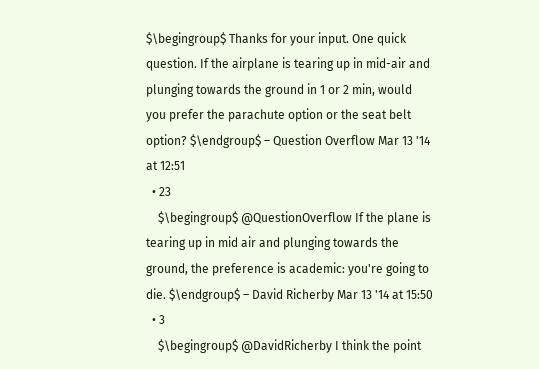$\begingroup$ Thanks for your input. One quick question. If the airplane is tearing up in mid-air and plunging towards the ground in 1 or 2 min, would you prefer the parachute option or the seat belt option? $\endgroup$ – Question Overflow Mar 13 '14 at 12:51
  • 23
    $\begingroup$ @QuestionOverflow If the plane is tearing up in mid air and plunging towards the ground, the preference is academic: you're going to die. $\endgroup$ – David Richerby Mar 13 '14 at 15:50
  • 3
    $\begingroup$ @DavidRicherby I think the point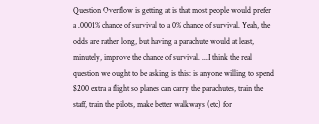Question Overflow is getting at is that most people would prefer a .0001% chance of survival to a 0% chance of survival. Yeah, the odds are rather long, but having a parachute would at least, minutely, improve the chance of survival. ...I think the real question we ought to be asking is this: is anyone willing to spend $200 extra a flight so planes can carry the parachutes, train the staff, train the pilots, make better walkways (etc) for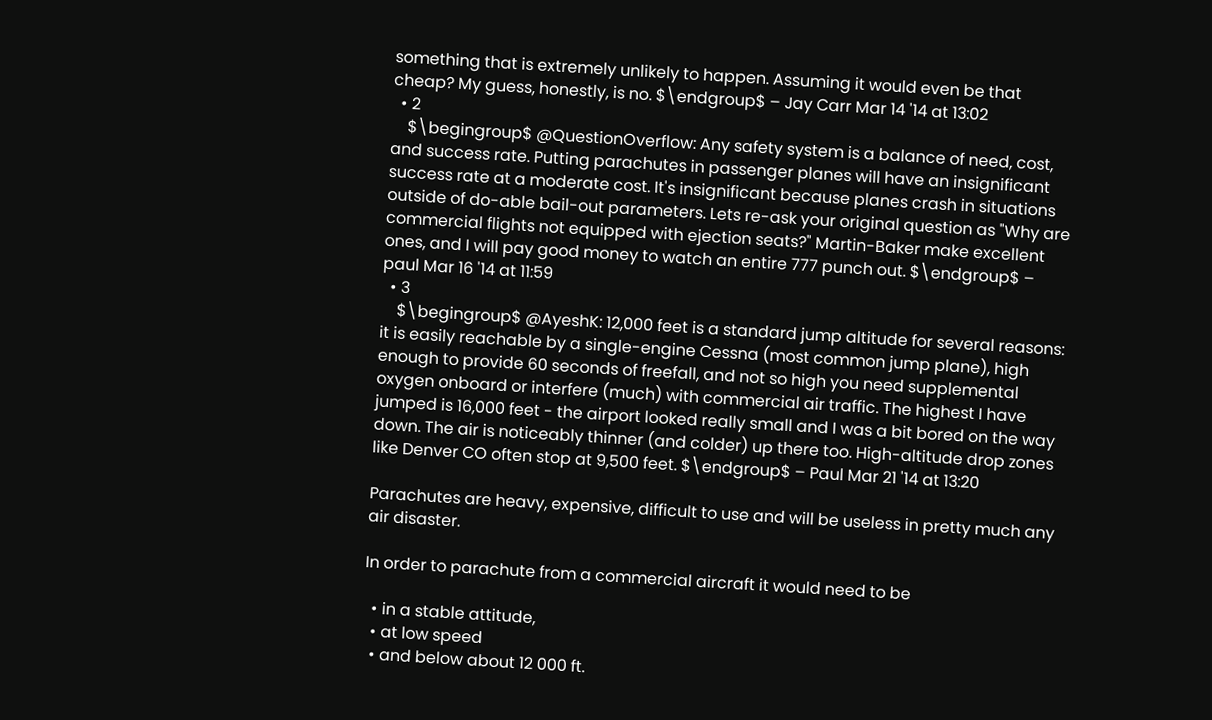something that is extremely unlikely to happen. Assuming it would even be that cheap? My guess, honestly, is no. $\endgroup$ – Jay Carr Mar 14 '14 at 13:02
  • 2
    $\begingroup$ @QuestionOverflow: Any safety system is a balance of need, cost, and success rate. Putting parachutes in passenger planes will have an insignificant success rate at a moderate cost. It's insignificant because planes crash in situations outside of do-able bail-out parameters. Lets re-ask your original question as "Why are commercial flights not equipped with ejection seats?" Martin-Baker make excellent ones, and I will pay good money to watch an entire 777 punch out. $\endgroup$ – paul Mar 16 '14 at 11:59
  • 3
    $\begingroup$ @AyeshK: 12,000 feet is a standard jump altitude for several reasons: it is easily reachable by a single-engine Cessna (most common jump plane), high enough to provide 60 seconds of freefall, and not so high you need supplemental oxygen onboard or interfere (much) with commercial air traffic. The highest I have jumped is 16,000 feet - the airport looked really small and I was a bit bored on the way down. The air is noticeably thinner (and colder) up there too. High-altitude drop zones like Denver CO often stop at 9,500 feet. $\endgroup$ – Paul Mar 21 '14 at 13:20

Parachutes are heavy, expensive, difficult to use and will be useless in pretty much any air disaster.

In order to parachute from a commercial aircraft it would need to be

  • in a stable attitude,
  • at low speed
  • and below about 12 000 ft.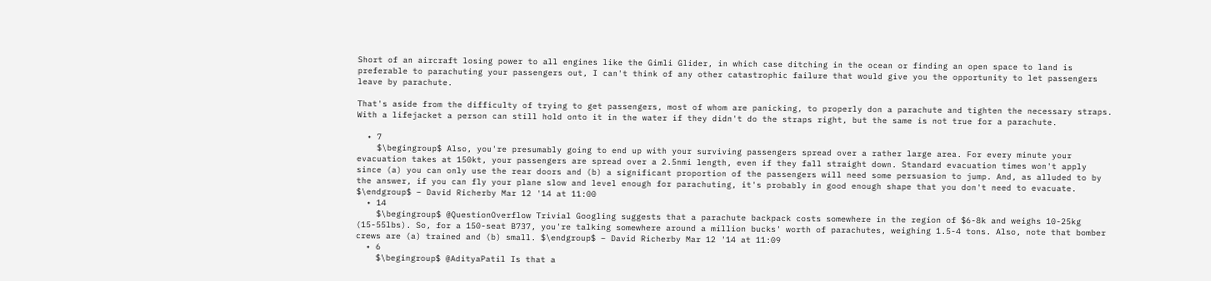Short of an aircraft losing power to all engines like the Gimli Glider, in which case ditching in the ocean or finding an open space to land is preferable to parachuting your passengers out, I can't think of any other catastrophic failure that would give you the opportunity to let passengers leave by parachute.

That's aside from the difficulty of trying to get passengers, most of whom are panicking, to properly don a parachute and tighten the necessary straps. With a lifejacket a person can still hold onto it in the water if they didn't do the straps right, but the same is not true for a parachute.

  • 7
    $\begingroup$ Also, you're presumably going to end up with your surviving passengers spread over a rather large area. For every minute your evacuation takes at 150kt, your passengers are spread over a 2.5nmi length, even if they fall straight down. Standard evacuation times won't apply since (a) you can only use the rear doors and (b) a significant proportion of the passengers will need some persuasion to jump. And, as alluded to by the answer, if you can fly your plane slow and level enough for parachuting, it's probably in good enough shape that you don't need to evacuate. $\endgroup$ – David Richerby Mar 12 '14 at 11:00
  • 14
    $\begingroup$ @QuestionOverflow Trivial Googling suggests that a parachute backpack costs somewhere in the region of $6-8k and weighs 10-25kg (15-55lbs). So, for a 150-seat B737, you're talking somewhere around a million bucks' worth of parachutes, weighing 1.5-4 tons. Also, note that bomber crews are (a) trained and (b) small. $\endgroup$ – David Richerby Mar 12 '14 at 11:09
  • 6
    $\begingroup$ @AdityaPatil Is that a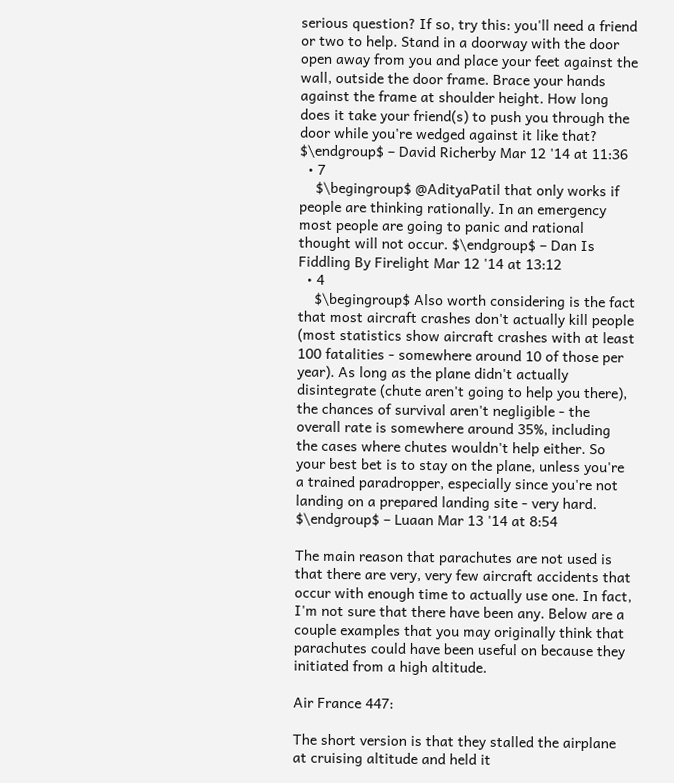serious question? If so, try this: you'll need a friend or two to help. Stand in a doorway with the door open away from you and place your feet against the wall, outside the door frame. Brace your hands against the frame at shoulder height. How long does it take your friend(s) to push you through the door while you're wedged against it like that? $\endgroup$ – David Richerby Mar 12 '14 at 11:36
  • 7
    $\begingroup$ @AdityaPatil that only works if people are thinking rationally. In an emergency most people are going to panic and rational thought will not occur. $\endgroup$ – Dan Is Fiddling By Firelight Mar 12 '14 at 13:12
  • 4
    $\begingroup$ Also worth considering is the fact that most aircraft crashes don't actually kill people (most statistics show aircraft crashes with at least 100 fatalities - somewhere around 10 of those per year). As long as the plane didn't actually disintegrate (chute aren't going to help you there), the chances of survival aren't negligible - the overall rate is somewhere around 35%, including the cases where chutes wouldn't help either. So your best bet is to stay on the plane, unless you're a trained paradropper, especially since you're not landing on a prepared landing site - very hard. $\endgroup$ – Luaan Mar 13 '14 at 8:54

The main reason that parachutes are not used is that there are very, very few aircraft accidents that occur with enough time to actually use one. In fact, I'm not sure that there have been any. Below are a couple examples that you may originally think that parachutes could have been useful on because they initiated from a high altitude.

Air France 447:

The short version is that they stalled the airplane at cruising altitude and held it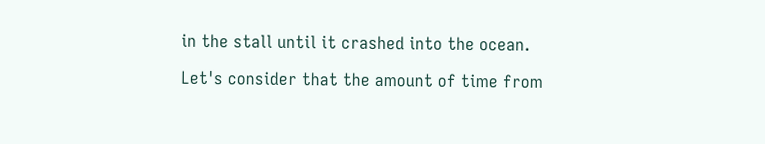in the stall until it crashed into the ocean.

Let's consider that the amount of time from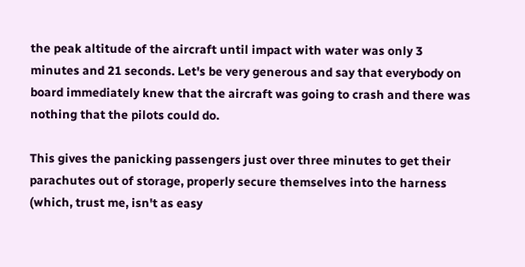the peak altitude of the aircraft until impact with water was only 3 minutes and 21 seconds. Let's be very generous and say that everybody on board immediately knew that the aircraft was going to crash and there was nothing that the pilots could do.

This gives the panicking passengers just over three minutes to get their parachutes out of storage, properly secure themselves into the harness (which, trust me, isn't as easy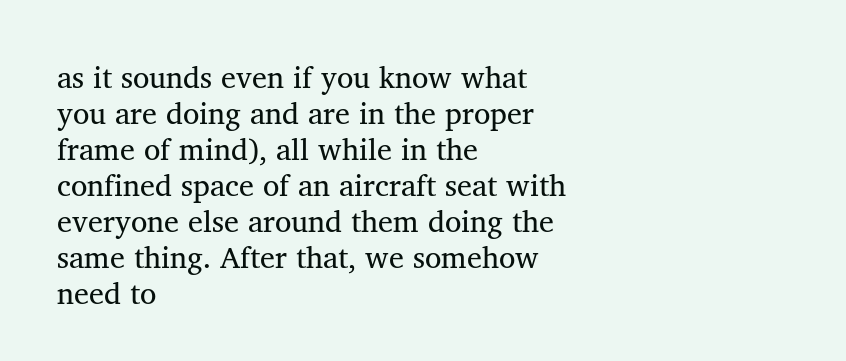as it sounds even if you know what you are doing and are in the proper frame of mind), all while in the confined space of an aircraft seat with everyone else around them doing the same thing. After that, we somehow need to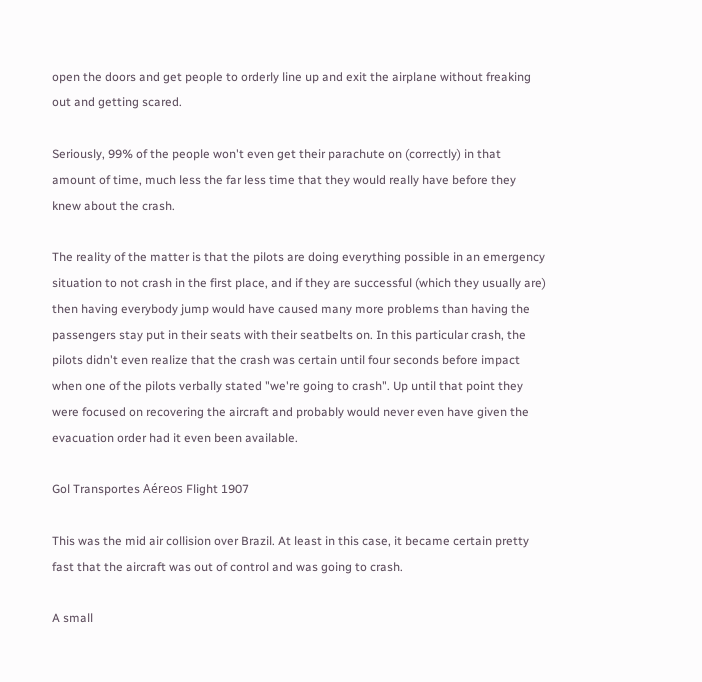open the doors and get people to orderly line up and exit the airplane without freaking out and getting scared.

Seriously, 99% of the people won't even get their parachute on (correctly) in that amount of time, much less the far less time that they would really have before they knew about the crash.

The reality of the matter is that the pilots are doing everything possible in an emergency situation to not crash in the first place, and if they are successful (which they usually are) then having everybody jump would have caused many more problems than having the passengers stay put in their seats with their seatbelts on. In this particular crash, the pilots didn't even realize that the crash was certain until four seconds before impact when one of the pilots verbally stated "we're going to crash". Up until that point they were focused on recovering the aircraft and probably would never even have given the evacuation order had it even been available.

Gol Transportes Aéreos Flight 1907

This was the mid air collision over Brazil. At least in this case, it became certain pretty fast that the aircraft was out of control and was going to crash.

A small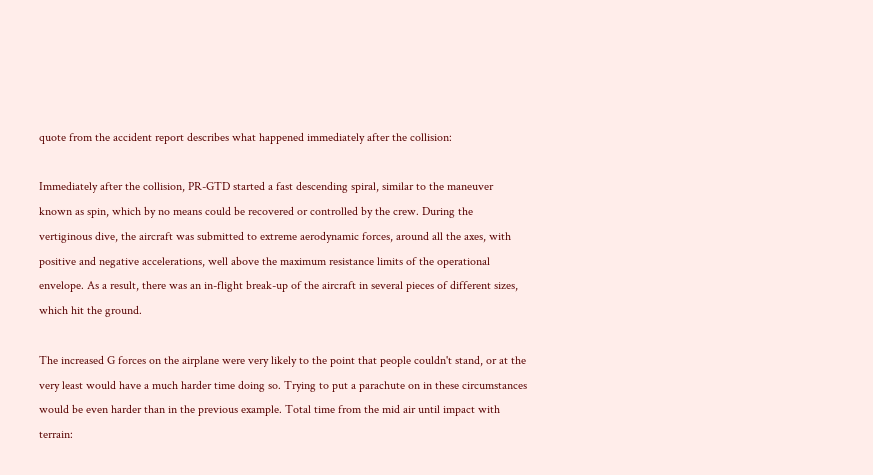quote from the accident report describes what happened immediately after the collision:

Immediately after the collision, PR-GTD started a fast descending spiral, similar to the maneuver known as spin, which by no means could be recovered or controlled by the crew. During the vertiginous dive, the aircraft was submitted to extreme aerodynamic forces, around all the axes, with positive and negative accelerations, well above the maximum resistance limits of the operational envelope. As a result, there was an in-flight break-up of the aircraft in several pieces of different sizes, which hit the ground.

The increased G forces on the airplane were very likely to the point that people couldn't stand, or at the very least would have a much harder time doing so. Trying to put a parachute on in these circumstances would be even harder than in the previous example. Total time from the mid air until impact with terrain: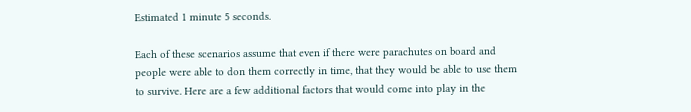Estimated 1 minute 5 seconds.

Each of these scenarios assume that even if there were parachutes on board and people were able to don them correctly in time, that they would be able to use them to survive. Here are a few additional factors that would come into play in the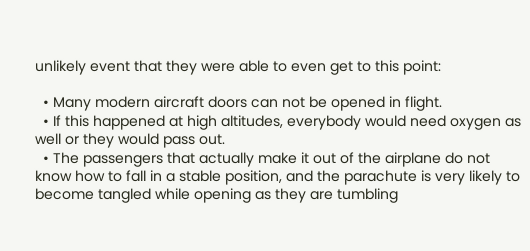unlikely event that they were able to even get to this point:

  • Many modern aircraft doors can not be opened in flight.
  • If this happened at high altitudes, everybody would need oxygen as well or they would pass out.
  • The passengers that actually make it out of the airplane do not know how to fall in a stable position, and the parachute is very likely to become tangled while opening as they are tumbling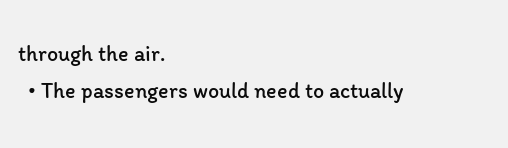through the air.
  • The passengers would need to actually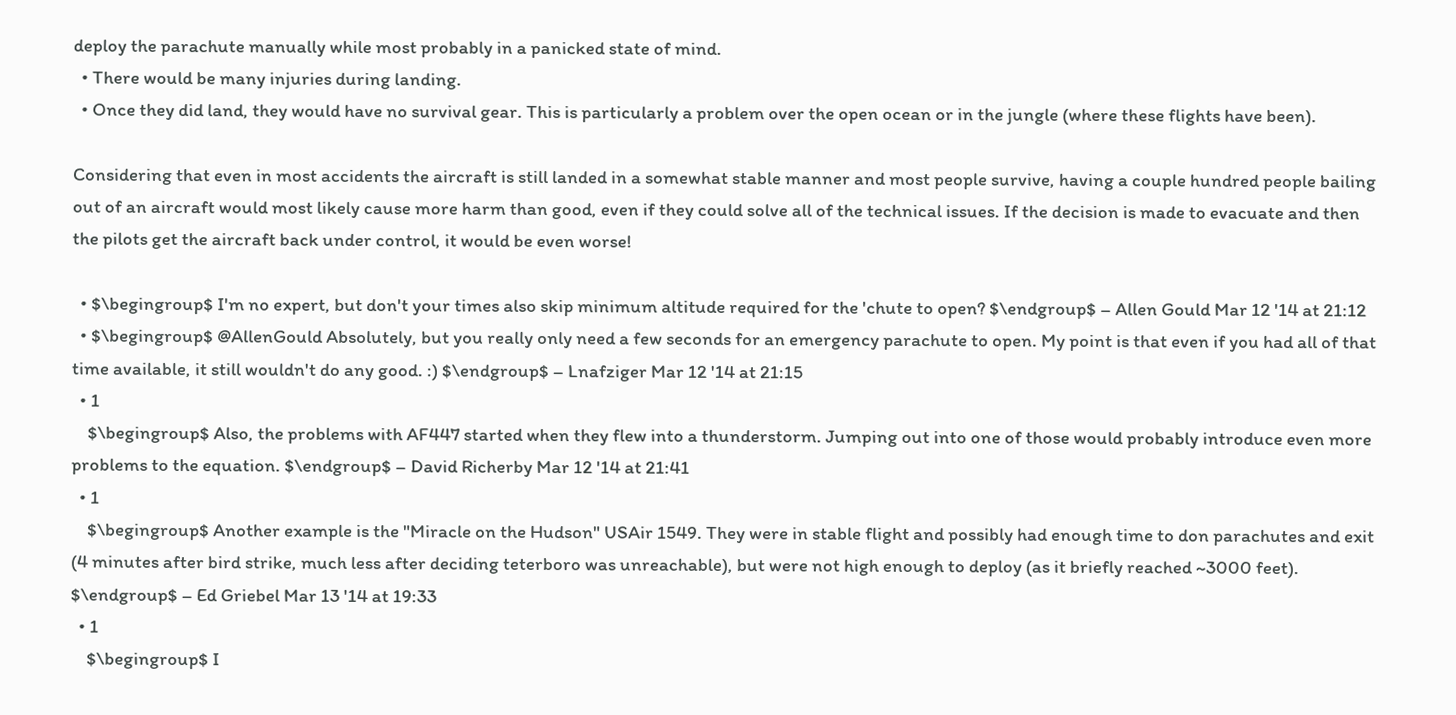deploy the parachute manually while most probably in a panicked state of mind.
  • There would be many injuries during landing.
  • Once they did land, they would have no survival gear. This is particularly a problem over the open ocean or in the jungle (where these flights have been).

Considering that even in most accidents the aircraft is still landed in a somewhat stable manner and most people survive, having a couple hundred people bailing out of an aircraft would most likely cause more harm than good, even if they could solve all of the technical issues. If the decision is made to evacuate and then the pilots get the aircraft back under control, it would be even worse!

  • $\begingroup$ I'm no expert, but don't your times also skip minimum altitude required for the 'chute to open? $\endgroup$ – Allen Gould Mar 12 '14 at 21:12
  • $\begingroup$ @AllenGould Absolutely, but you really only need a few seconds for an emergency parachute to open. My point is that even if you had all of that time available, it still wouldn't do any good. :) $\endgroup$ – Lnafziger Mar 12 '14 at 21:15
  • 1
    $\begingroup$ Also, the problems with AF447 started when they flew into a thunderstorm. Jumping out into one of those would probably introduce even more problems to the equation. $\endgroup$ – David Richerby Mar 12 '14 at 21:41
  • 1
    $\begingroup$ Another example is the "Miracle on the Hudson" USAir 1549. They were in stable flight and possibly had enough time to don parachutes and exit (4 minutes after bird strike, much less after deciding teterboro was unreachable), but were not high enough to deploy (as it briefly reached ~3000 feet). $\endgroup$ – Ed Griebel Mar 13 '14 at 19:33
  • 1
    $\begingroup$ I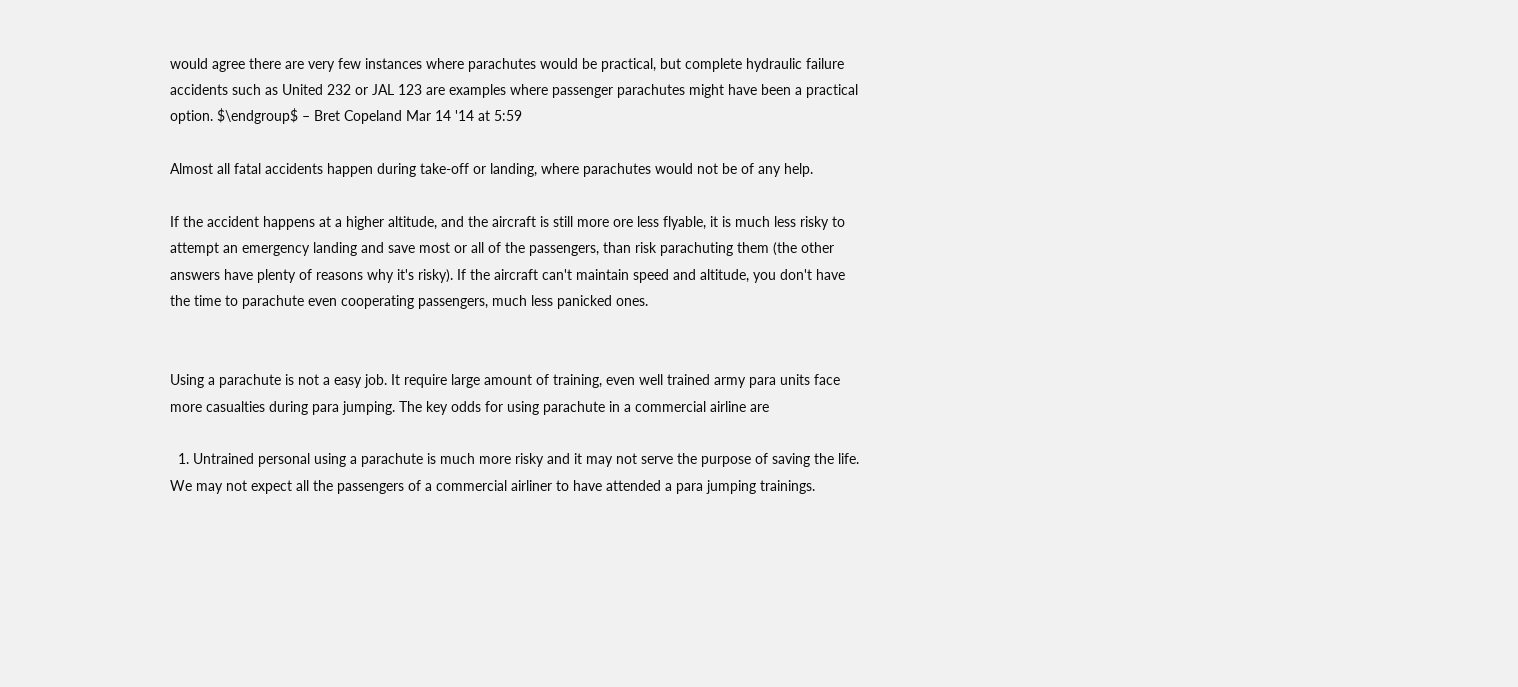would agree there are very few instances where parachutes would be practical, but complete hydraulic failure accidents such as United 232 or JAL 123 are examples where passenger parachutes might have been a practical option. $\endgroup$ – Bret Copeland Mar 14 '14 at 5:59

Almost all fatal accidents happen during take-off or landing, where parachutes would not be of any help.

If the accident happens at a higher altitude, and the aircraft is still more ore less flyable, it is much less risky to attempt an emergency landing and save most or all of the passengers, than risk parachuting them (the other answers have plenty of reasons why it's risky). If the aircraft can't maintain speed and altitude, you don't have the time to parachute even cooperating passengers, much less panicked ones.


Using a parachute is not a easy job. It require large amount of training, even well trained army para units face more casualties during para jumping. The key odds for using parachute in a commercial airline are

  1. Untrained personal using a parachute is much more risky and it may not serve the purpose of saving the life. We may not expect all the passengers of a commercial airliner to have attended a para jumping trainings.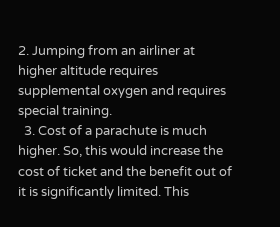2. Jumping from an airliner at higher altitude requires supplemental oxygen and requires special training.
  3. Cost of a parachute is much higher. So, this would increase the cost of ticket and the benefit out of it is significantly limited. This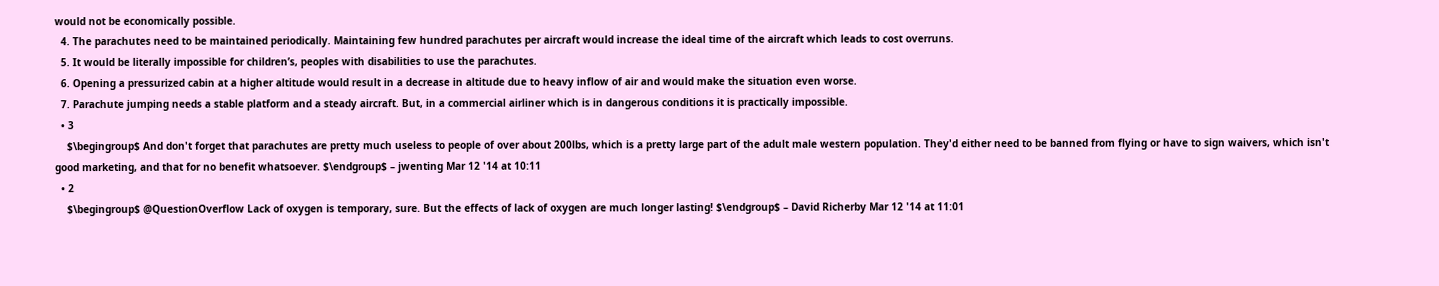would not be economically possible.
  4. The parachutes need to be maintained periodically. Maintaining few hundred parachutes per aircraft would increase the ideal time of the aircraft which leads to cost overruns.
  5. It would be literally impossible for children’s, peoples with disabilities to use the parachutes.
  6. Opening a pressurized cabin at a higher altitude would result in a decrease in altitude due to heavy inflow of air and would make the situation even worse.
  7. Parachute jumping needs a stable platform and a steady aircraft. But, in a commercial airliner which is in dangerous conditions it is practically impossible.
  • 3
    $\begingroup$ And don't forget that parachutes are pretty much useless to people of over about 200lbs, which is a pretty large part of the adult male western population. They'd either need to be banned from flying or have to sign waivers, which isn't good marketing, and that for no benefit whatsoever. $\endgroup$ – jwenting Mar 12 '14 at 10:11
  • 2
    $\begingroup$ @QuestionOverflow Lack of oxygen is temporary, sure. But the effects of lack of oxygen are much longer lasting! $\endgroup$ – David Richerby Mar 12 '14 at 11:01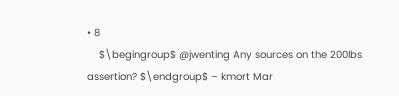• 8
    $\begingroup$ @jwenting Any sources on the 200lbs assertion? $\endgroup$ – kmort Mar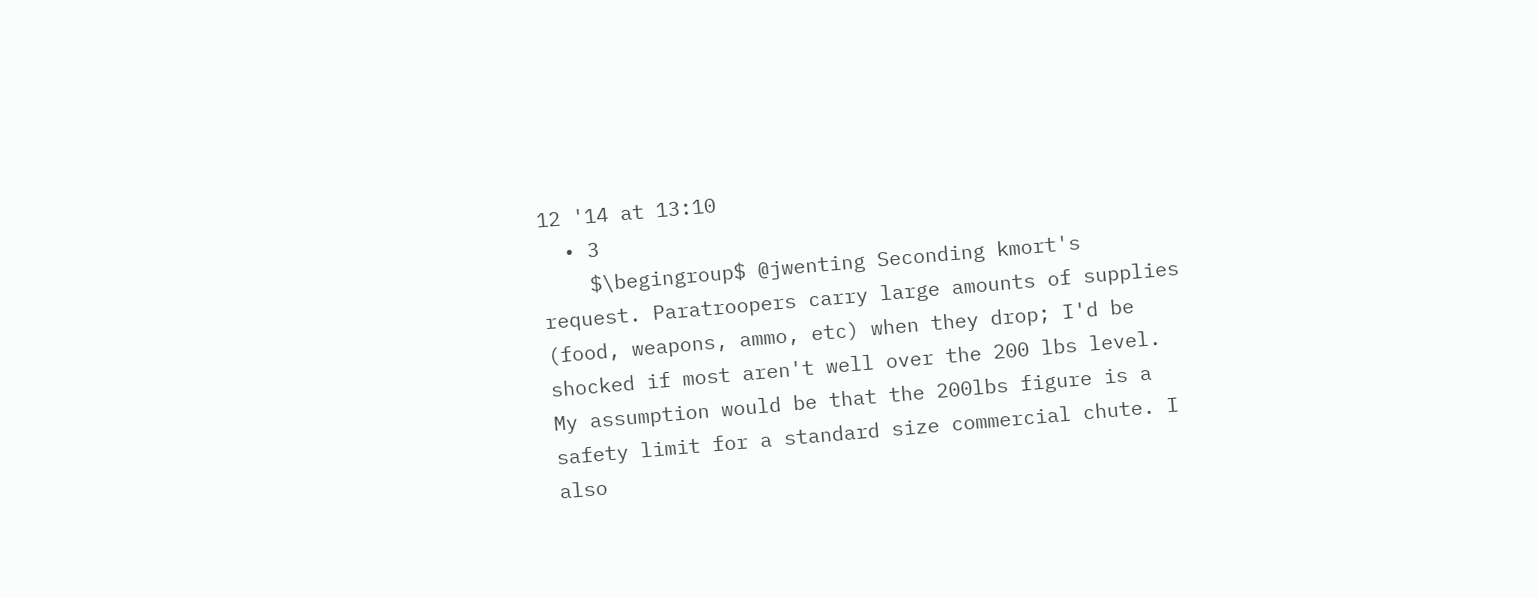12 '14 at 13:10
  • 3
    $\begingroup$ @jwenting Seconding kmort's request. Paratroopers carry large amounts of supplies (food, weapons, ammo, etc) when they drop; I'd be shocked if most aren't well over the 200 lbs level. My assumption would be that the 200lbs figure is a safety limit for a standard size commercial chute. I also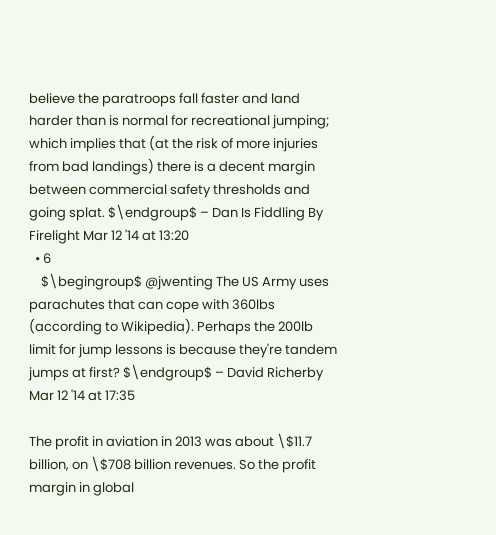believe the paratroops fall faster and land harder than is normal for recreational jumping; which implies that (at the risk of more injuries from bad landings) there is a decent margin between commercial safety thresholds and going splat. $\endgroup$ – Dan Is Fiddling By Firelight Mar 12 '14 at 13:20
  • 6
    $\begingroup$ @jwenting The US Army uses parachutes that can cope with 360lbs (according to Wikipedia). Perhaps the 200lb limit for jump lessons is because they're tandem jumps at first? $\endgroup$ – David Richerby Mar 12 '14 at 17:35

The profit in aviation in 2013 was about \$11.7 billion, on \$708 billion revenues. So the profit margin in global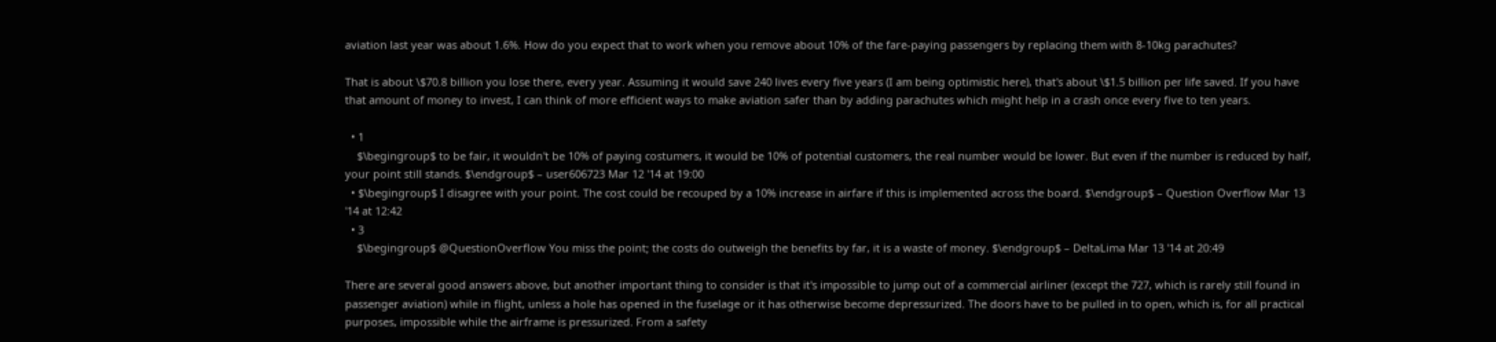aviation last year was about 1.6%. How do you expect that to work when you remove about 10% of the fare-paying passengers by replacing them with 8-10kg parachutes?

That is about \$70.8 billion you lose there, every year. Assuming it would save 240 lives every five years (I am being optimistic here), that's about \$1.5 billion per life saved. If you have that amount of money to invest, I can think of more efficient ways to make aviation safer than by adding parachutes which might help in a crash once every five to ten years.

  • 1
    $\begingroup$ to be fair, it wouldn't be 10% of paying costumers, it would be 10% of potential customers, the real number would be lower. But even if the number is reduced by half, your point still stands. $\endgroup$ – user606723 Mar 12 '14 at 19:00
  • $\begingroup$ I disagree with your point. The cost could be recouped by a 10% increase in airfare if this is implemented across the board. $\endgroup$ – Question Overflow Mar 13 '14 at 12:42
  • 3
    $\begingroup$ @QuestionOverflow You miss the point; the costs do outweigh the benefits by far, it is a waste of money. $\endgroup$ – DeltaLima Mar 13 '14 at 20:49

There are several good answers above, but another important thing to consider is that it's impossible to jump out of a commercial airliner (except the 727, which is rarely still found in passenger aviation) while in flight, unless a hole has opened in the fuselage or it has otherwise become depressurized. The doors have to be pulled in to open, which is, for all practical purposes, impossible while the airframe is pressurized. From a safety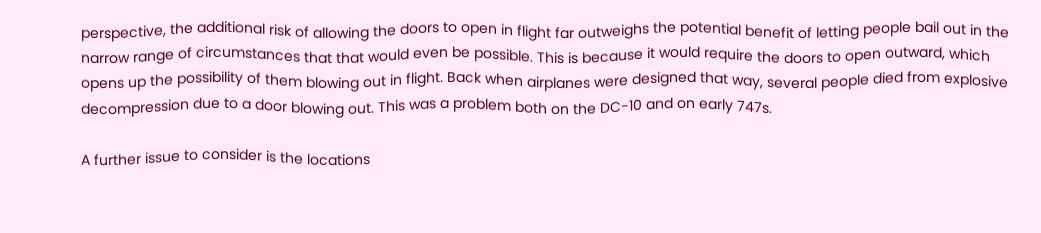perspective, the additional risk of allowing the doors to open in flight far outweighs the potential benefit of letting people bail out in the narrow range of circumstances that that would even be possible. This is because it would require the doors to open outward, which opens up the possibility of them blowing out in flight. Back when airplanes were designed that way, several people died from explosive decompression due to a door blowing out. This was a problem both on the DC-10 and on early 747s.

A further issue to consider is the locations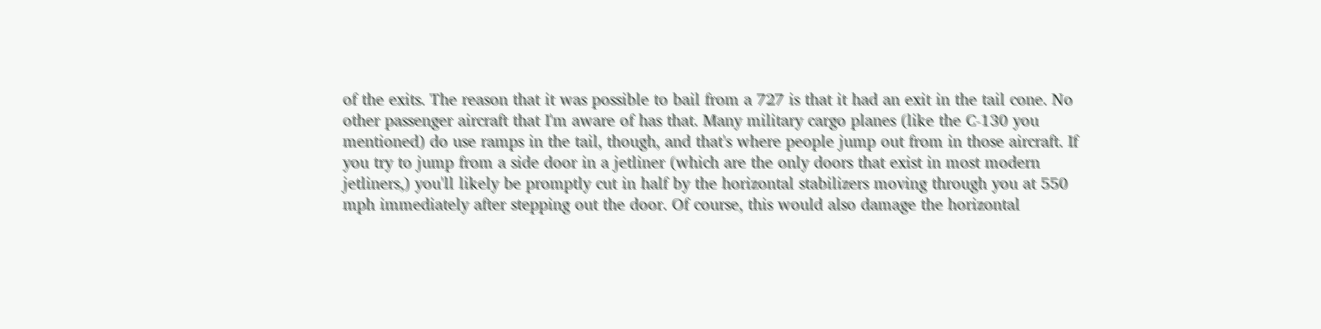of the exits. The reason that it was possible to bail from a 727 is that it had an exit in the tail cone. No other passenger aircraft that I'm aware of has that. Many military cargo planes (like the C-130 you mentioned) do use ramps in the tail, though, and that's where people jump out from in those aircraft. If you try to jump from a side door in a jetliner (which are the only doors that exist in most modern jetliners,) you'll likely be promptly cut in half by the horizontal stabilizers moving through you at 550 mph immediately after stepping out the door. Of course, this would also damage the horizontal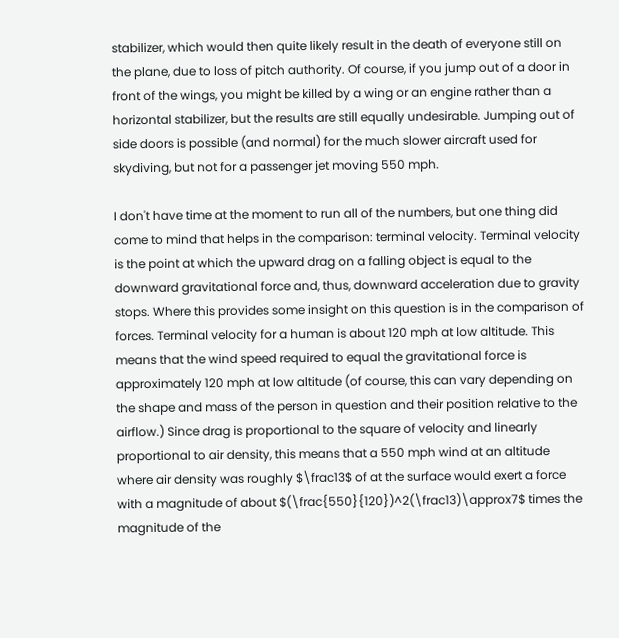stabilizer, which would then quite likely result in the death of everyone still on the plane, due to loss of pitch authority. Of course, if you jump out of a door in front of the wings, you might be killed by a wing or an engine rather than a horizontal stabilizer, but the results are still equally undesirable. Jumping out of side doors is possible (and normal) for the much slower aircraft used for skydiving, but not for a passenger jet moving 550 mph.

I don't have time at the moment to run all of the numbers, but one thing did come to mind that helps in the comparison: terminal velocity. Terminal velocity is the point at which the upward drag on a falling object is equal to the downward gravitational force and, thus, downward acceleration due to gravity stops. Where this provides some insight on this question is in the comparison of forces. Terminal velocity for a human is about 120 mph at low altitude. This means that the wind speed required to equal the gravitational force is approximately 120 mph at low altitude (of course, this can vary depending on the shape and mass of the person in question and their position relative to the airflow.) Since drag is proportional to the square of velocity and linearly proportional to air density, this means that a 550 mph wind at an altitude where air density was roughly $\frac13$ of at the surface would exert a force with a magnitude of about $(\frac{550}{120})^2(\frac13)\approx7$ times the magnitude of the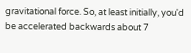gravitational force. So, at least initially, you'd be accelerated backwards about 7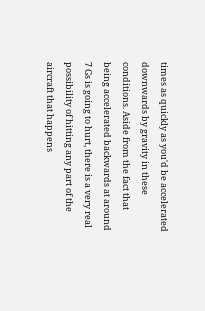times as quickly as you'd be accelerated downwards by gravity in these conditions. Aside from the fact that being accelerated backwards at around 7 Gs is going to hurt, there is a very real possibility of hitting any part of the aircraft that happens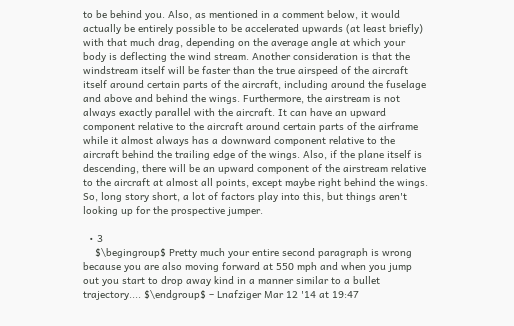to be behind you. Also, as mentioned in a comment below, it would actually be entirely possible to be accelerated upwards (at least briefly) with that much drag, depending on the average angle at which your body is deflecting the wind stream. Another consideration is that the windstream itself will be faster than the true airspeed of the aircraft itself around certain parts of the aircraft, including around the fuselage and above and behind the wings. Furthermore, the airstream is not always exactly parallel with the aircraft. It can have an upward component relative to the aircraft around certain parts of the airframe while it almost always has a downward component relative to the aircraft behind the trailing edge of the wings. Also, if the plane itself is descending, there will be an upward component of the airstream relative to the aircraft at almost all points, except maybe right behind the wings. So, long story short, a lot of factors play into this, but things aren't looking up for the prospective jumper.

  • 3
    $\begingroup$ Pretty much your entire second paragraph is wrong because you are also moving forward at 550 mph and when you jump out you start to drop away kind in a manner similar to a bullet trajectory.... $\endgroup$ – Lnafziger Mar 12 '14 at 19:47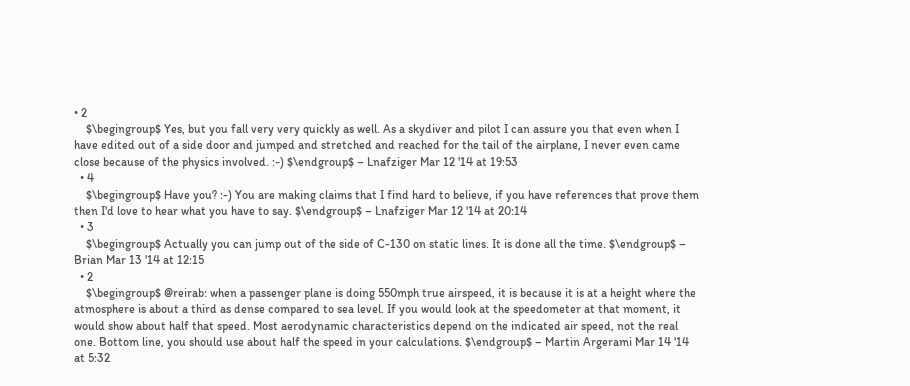• 2
    $\begingroup$ Yes, but you fall very very quickly as well. As a skydiver and pilot I can assure you that even when I have edited out of a side door and jumped and stretched and reached for the tail of the airplane, I never even came close because of the physics involved. :-) $\endgroup$ – Lnafziger Mar 12 '14 at 19:53
  • 4
    $\begingroup$ Have you? :-) You are making claims that I find hard to believe, if you have references that prove them then I'd love to hear what you have to say. $\endgroup$ – Lnafziger Mar 12 '14 at 20:14
  • 3
    $\begingroup$ Actually you can jump out of the side of C-130 on static lines. It is done all the time. $\endgroup$ – Brian Mar 13 '14 at 12:15
  • 2
    $\begingroup$ @reirab: when a passenger plane is doing 550mph true airspeed, it is because it is at a height where the atmosphere is about a third as dense compared to sea level. If you would look at the speedometer at that moment, it would show about half that speed. Most aerodynamic characteristics depend on the indicated air speed, not the real one. Bottom line, you should use about half the speed in your calculations. $\endgroup$ – Martin Argerami Mar 14 '14 at 5:32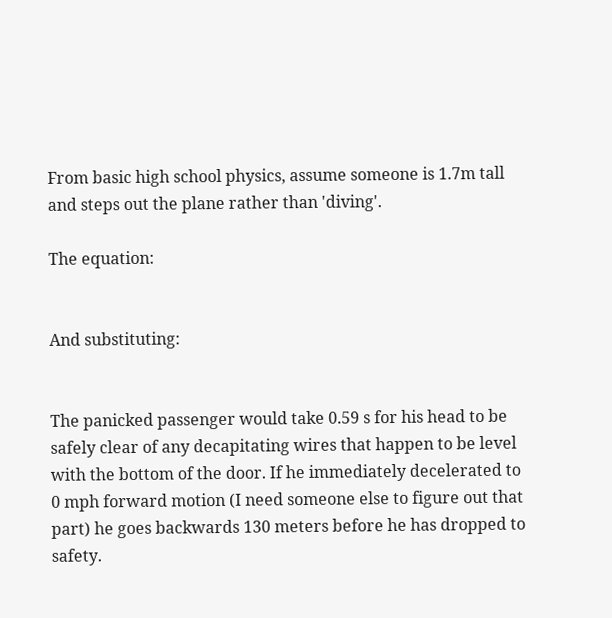From basic high school physics, assume someone is 1.7m tall and steps out the plane rather than 'diving'.

The equation:


And substituting:


The panicked passenger would take 0.59 s for his head to be safely clear of any decapitating wires that happen to be level with the bottom of the door. If he immediately decelerated to 0 mph forward motion (I need someone else to figure out that part) he goes backwards 130 meters before he has dropped to safety.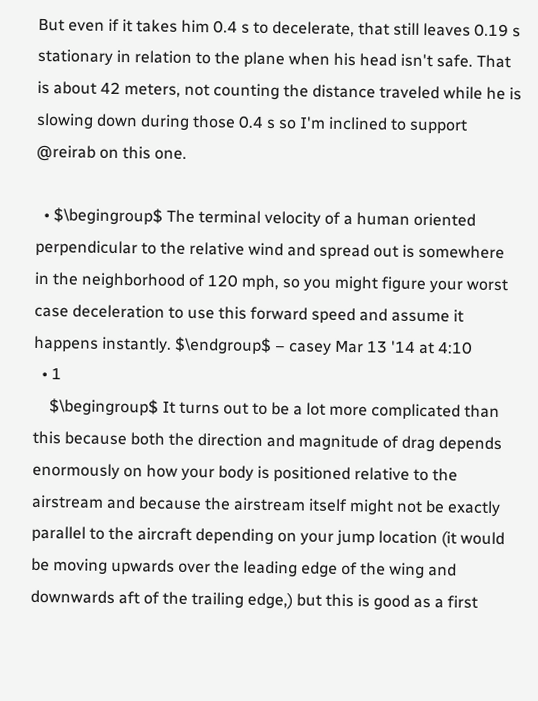But even if it takes him 0.4 s to decelerate, that still leaves 0.19 s stationary in relation to the plane when his head isn't safe. That is about 42 meters, not counting the distance traveled while he is slowing down during those 0.4 s so I'm inclined to support @reirab on this one.

  • $\begingroup$ The terminal velocity of a human oriented perpendicular to the relative wind and spread out is somewhere in the neighborhood of 120 mph, so you might figure your worst case deceleration to use this forward speed and assume it happens instantly. $\endgroup$ – casey Mar 13 '14 at 4:10
  • 1
    $\begingroup$ It turns out to be a lot more complicated than this because both the direction and magnitude of drag depends enormously on how your body is positioned relative to the airstream and because the airstream itself might not be exactly parallel to the aircraft depending on your jump location (it would be moving upwards over the leading edge of the wing and downwards aft of the trailing edge,) but this is good as a first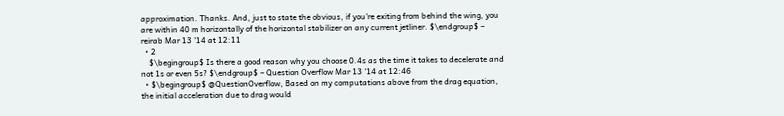approximation. Thanks. And, just to state the obvious, if you're exiting from behind the wing, you are within 40 m horizontally of the horizontal stabilizer on any current jetliner. $\endgroup$ – reirab Mar 13 '14 at 12:11
  • 2
    $\begingroup$ Is there a good reason why you choose 0.4s as the time it takes to decelerate and not 1s or even 5s? $\endgroup$ – Question Overflow Mar 13 '14 at 12:46
  • $\begingroup$ @QuestionOverflow, Based on my computations above from the drag equation, the initial acceleration due to drag would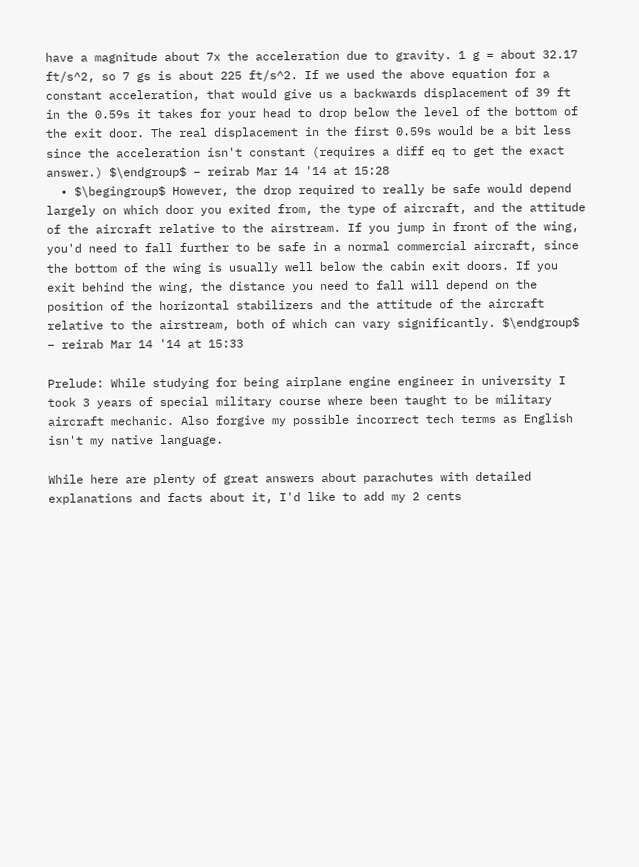have a magnitude about 7x the acceleration due to gravity. 1 g = about 32.17 ft/s^2, so 7 gs is about 225 ft/s^2. If we used the above equation for a constant acceleration, that would give us a backwards displacement of 39 ft in the 0.59s it takes for your head to drop below the level of the bottom of the exit door. The real displacement in the first 0.59s would be a bit less since the acceleration isn't constant (requires a diff eq to get the exact answer.) $\endgroup$ – reirab Mar 14 '14 at 15:28
  • $\begingroup$ However, the drop required to really be safe would depend largely on which door you exited from, the type of aircraft, and the attitude of the aircraft relative to the airstream. If you jump in front of the wing, you'd need to fall further to be safe in a normal commercial aircraft, since the bottom of the wing is usually well below the cabin exit doors. If you exit behind the wing, the distance you need to fall will depend on the position of the horizontal stabilizers and the attitude of the aircraft relative to the airstream, both of which can vary significantly. $\endgroup$ – reirab Mar 14 '14 at 15:33

Prelude: While studying for being airplane engine engineer in university I took 3 years of special military course where been taught to be military aircraft mechanic. Also forgive my possible incorrect tech terms as English isn't my native language.

While here are plenty of great answers about parachutes with detailed explanations and facts about it, I'd like to add my 2 cents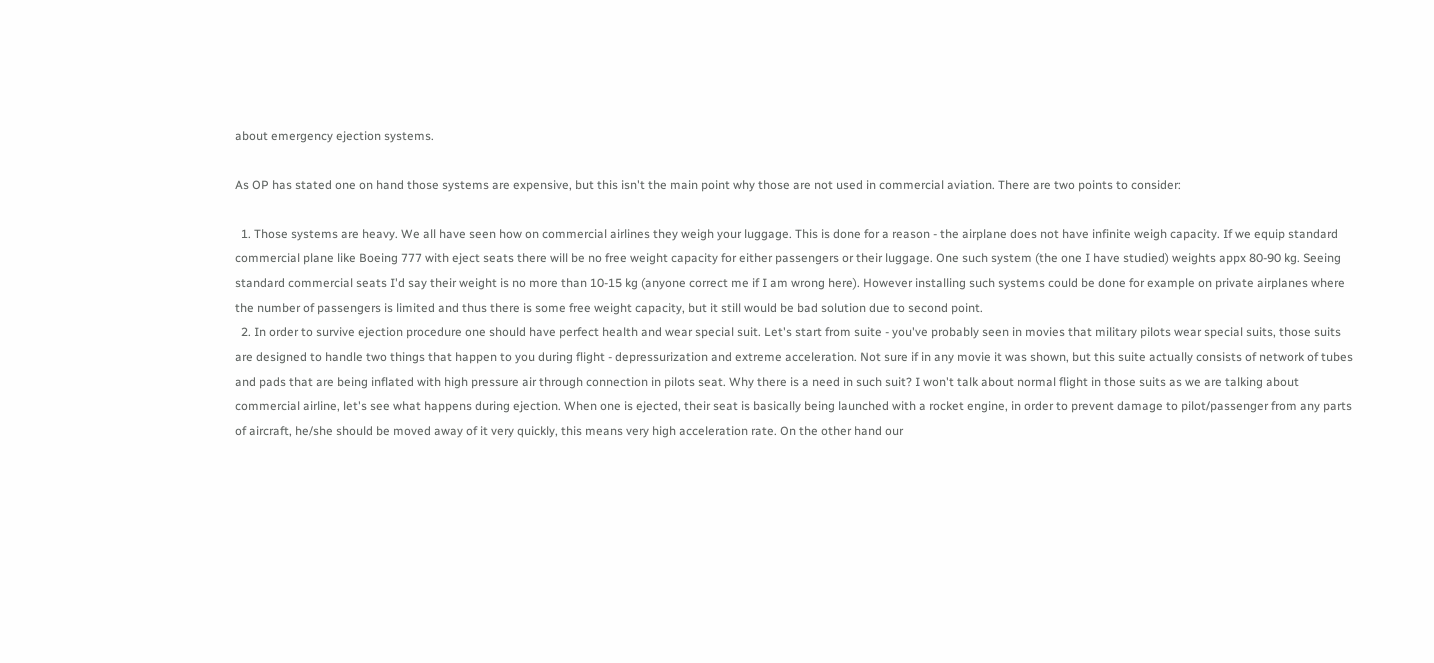about emergency ejection systems.

As OP has stated one on hand those systems are expensive, but this isn't the main point why those are not used in commercial aviation. There are two points to consider:

  1. Those systems are heavy. We all have seen how on commercial airlines they weigh your luggage. This is done for a reason - the airplane does not have infinite weigh capacity. If we equip standard commercial plane like Boeing 777 with eject seats there will be no free weight capacity for either passengers or their luggage. One such system (the one I have studied) weights appx 80-90 kg. Seeing standard commercial seats I'd say their weight is no more than 10-15 kg (anyone correct me if I am wrong here). However installing such systems could be done for example on private airplanes where the number of passengers is limited and thus there is some free weight capacity, but it still would be bad solution due to second point.
  2. In order to survive ejection procedure one should have perfect health and wear special suit. Let's start from suite - you've probably seen in movies that military pilots wear special suits, those suits are designed to handle two things that happen to you during flight - depressurization and extreme acceleration. Not sure if in any movie it was shown, but this suite actually consists of network of tubes and pads that are being inflated with high pressure air through connection in pilots seat. Why there is a need in such suit? I won't talk about normal flight in those suits as we are talking about commercial airline, let's see what happens during ejection. When one is ejected, their seat is basically being launched with a rocket engine, in order to prevent damage to pilot/passenger from any parts of aircraft, he/she should be moved away of it very quickly, this means very high acceleration rate. On the other hand our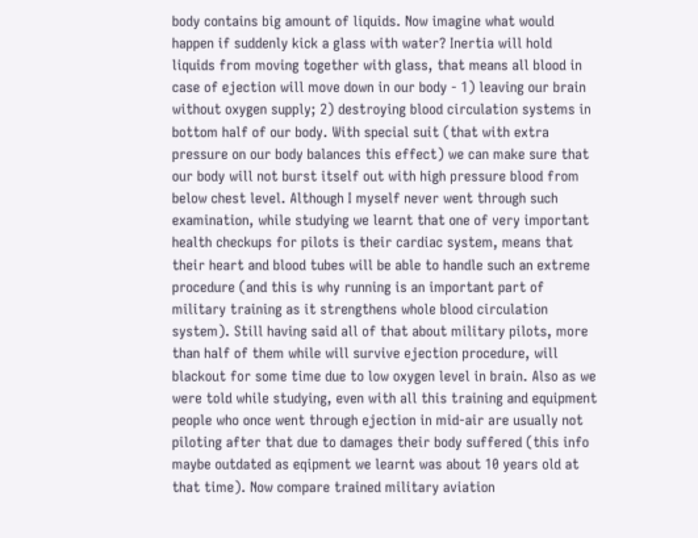body contains big amount of liquids. Now imagine what would happen if suddenly kick a glass with water? Inertia will hold liquids from moving together with glass, that means all blood in case of ejection will move down in our body - 1) leaving our brain without oxygen supply; 2) destroying blood circulation systems in bottom half of our body. With special suit (that with extra pressure on our body balances this effect) we can make sure that our body will not burst itself out with high pressure blood from below chest level. Although I myself never went through such examination, while studying we learnt that one of very important health checkups for pilots is their cardiac system, means that their heart and blood tubes will be able to handle such an extreme procedure (and this is why running is an important part of military training as it strengthens whole blood circulation system). Still having said all of that about military pilots, more than half of them while will survive ejection procedure, will blackout for some time due to low oxygen level in brain. Also as we were told while studying, even with all this training and equipment people who once went through ejection in mid-air are usually not piloting after that due to damages their body suffered (this info maybe outdated as eqipment we learnt was about 10 years old at that time). Now compare trained military aviation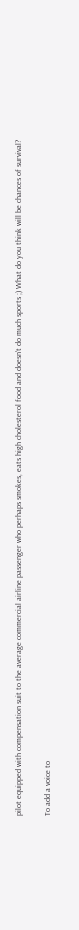pilot equipped with compensation suit to the average commercial airline passenger who perhaps smokes, eats high cholesterol food and doesn't do much sports ;) What do you think will be chances of survival?

To add a voice to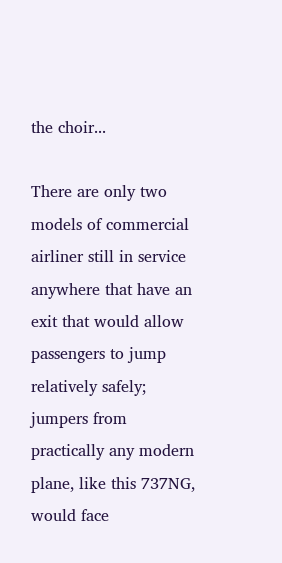the choir...

There are only two models of commercial airliner still in service anywhere that have an exit that would allow passengers to jump relatively safely; jumpers from practically any modern plane, like this 737NG, would face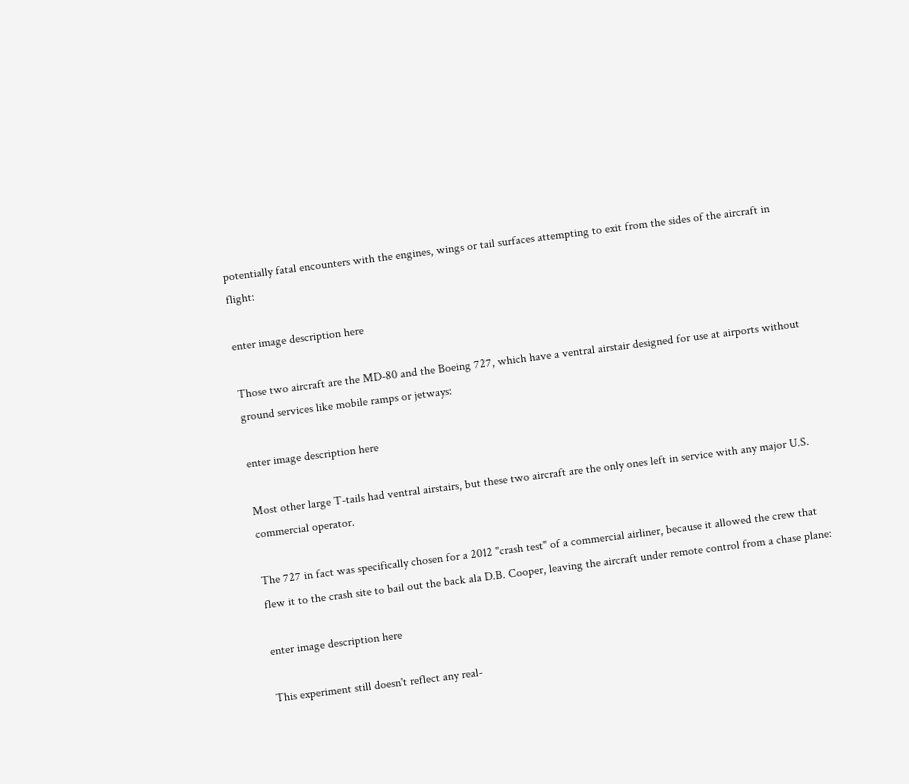potentially fatal encounters with the engines, wings or tail surfaces attempting to exit from the sides of the aircraft in flight:

enter image description here

Those two aircraft are the MD-80 and the Boeing 727, which have a ventral airstair designed for use at airports without ground services like mobile ramps or jetways:

enter image description here

Most other large T-tails had ventral airstairs, but these two aircraft are the only ones left in service with any major U.S. commercial operator.

The 727 in fact was specifically chosen for a 2012 "crash test" of a commercial airliner, because it allowed the crew that flew it to the crash site to bail out the back ala D.B. Cooper, leaving the aircraft under remote control from a chase plane:

enter image description here

This experiment still doesn't reflect any real-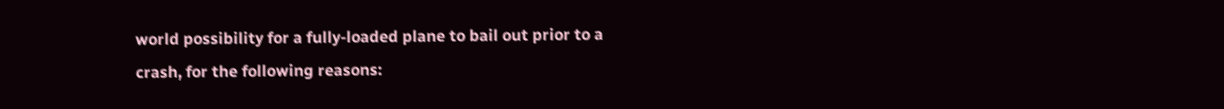world possibility for a fully-loaded plane to bail out prior to a crash, for the following reasons: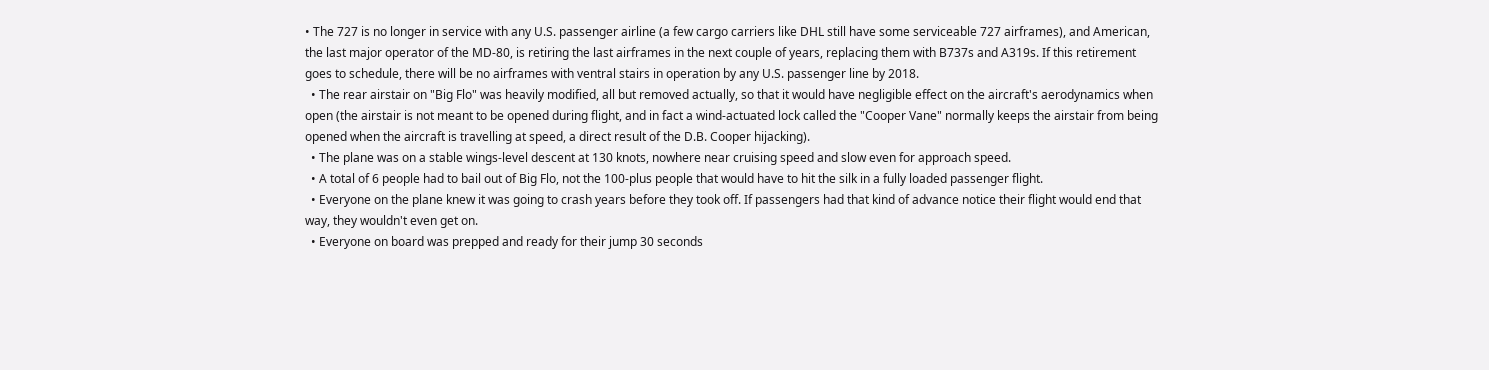• The 727 is no longer in service with any U.S. passenger airline (a few cargo carriers like DHL still have some serviceable 727 airframes), and American, the last major operator of the MD-80, is retiring the last airframes in the next couple of years, replacing them with B737s and A319s. If this retirement goes to schedule, there will be no airframes with ventral stairs in operation by any U.S. passenger line by 2018.
  • The rear airstair on "Big Flo" was heavily modified, all but removed actually, so that it would have negligible effect on the aircraft's aerodynamics when open (the airstair is not meant to be opened during flight, and in fact a wind-actuated lock called the "Cooper Vane" normally keeps the airstair from being opened when the aircraft is travelling at speed, a direct result of the D.B. Cooper hijacking).
  • The plane was on a stable wings-level descent at 130 knots, nowhere near cruising speed and slow even for approach speed.
  • A total of 6 people had to bail out of Big Flo, not the 100-plus people that would have to hit the silk in a fully loaded passenger flight.
  • Everyone on the plane knew it was going to crash years before they took off. If passengers had that kind of advance notice their flight would end that way, they wouldn't even get on.
  • Everyone on board was prepped and ready for their jump 30 seconds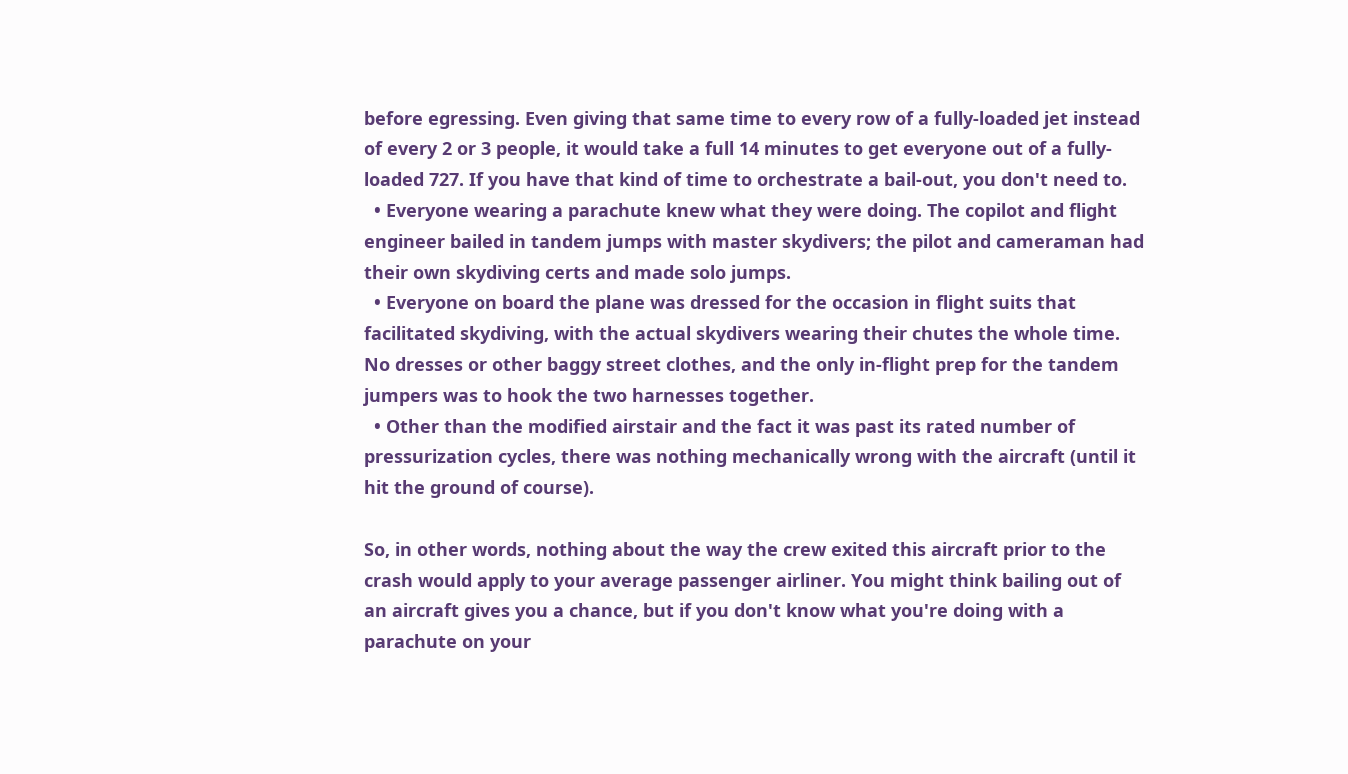before egressing. Even giving that same time to every row of a fully-loaded jet instead of every 2 or 3 people, it would take a full 14 minutes to get everyone out of a fully-loaded 727. If you have that kind of time to orchestrate a bail-out, you don't need to.
  • Everyone wearing a parachute knew what they were doing. The copilot and flight engineer bailed in tandem jumps with master skydivers; the pilot and cameraman had their own skydiving certs and made solo jumps.
  • Everyone on board the plane was dressed for the occasion in flight suits that facilitated skydiving, with the actual skydivers wearing their chutes the whole time. No dresses or other baggy street clothes, and the only in-flight prep for the tandem jumpers was to hook the two harnesses together.
  • Other than the modified airstair and the fact it was past its rated number of pressurization cycles, there was nothing mechanically wrong with the aircraft (until it hit the ground of course).

So, in other words, nothing about the way the crew exited this aircraft prior to the crash would apply to your average passenger airliner. You might think bailing out of an aircraft gives you a chance, but if you don't know what you're doing with a parachute on your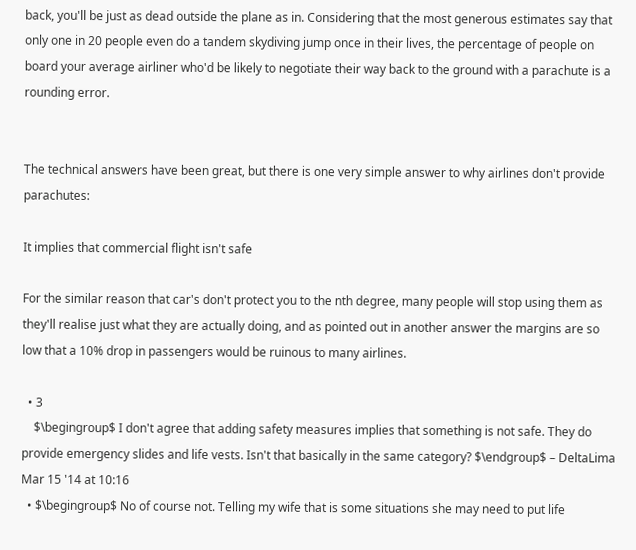back, you'll be just as dead outside the plane as in. Considering that the most generous estimates say that only one in 20 people even do a tandem skydiving jump once in their lives, the percentage of people on board your average airliner who'd be likely to negotiate their way back to the ground with a parachute is a rounding error.


The technical answers have been great, but there is one very simple answer to why airlines don't provide parachutes:

It implies that commercial flight isn't safe

For the similar reason that car's don't protect you to the nth degree, many people will stop using them as they'll realise just what they are actually doing, and as pointed out in another answer the margins are so low that a 10% drop in passengers would be ruinous to many airlines.

  • 3
    $\begingroup$ I don't agree that adding safety measures implies that something is not safe. They do provide emergency slides and life vests. Isn't that basically in the same category? $\endgroup$ – DeltaLima Mar 15 '14 at 10:16
  • $\begingroup$ No of course not. Telling my wife that is some situations she may need to put life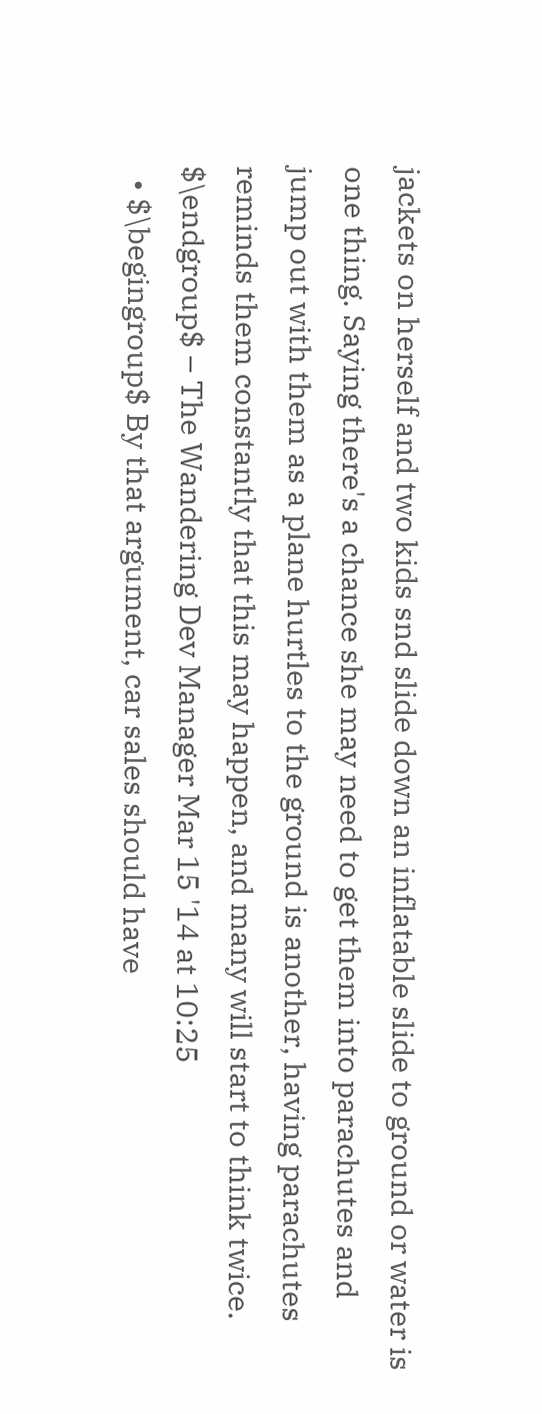jackets on herself and two kids snd slide down an inflatable slide to ground or water is one thing. Saying there's a chance she may need to get them into parachutes and jump out with them as a plane hurtles to the ground is another, having parachutes reminds them constantly that this may happen, and many will start to think twice. $\endgroup$ – The Wandering Dev Manager Mar 15 '14 at 10:25
  • $\begingroup$ By that argument, car sales should have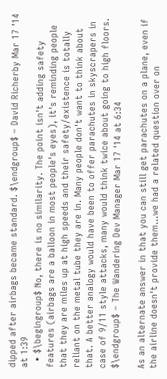dipped after airbags became standard. $\endgroup$ – David Richerby Mar 17 '14 at 1:39
  • $\begingroup$ No, there is no similarity. The point isn't adding safety features (airbags are a balloon in most people's eyes), it's reminding people that they are miles up at high speeds and their safety/existence is totally reliant on the metal tube they are in. Many people don't want to think about that. A better analogy would have been to offer parachutes in skyscrapers in case of 9/11 style attacks, many would think twice about going to high floors. $\endgroup$ – The Wandering Dev Manager Mar 17 '14 at 6:34

As an alternate answer in that you can still get parachutes on a plane, even if the airline doesn't provide them...we had a related question over on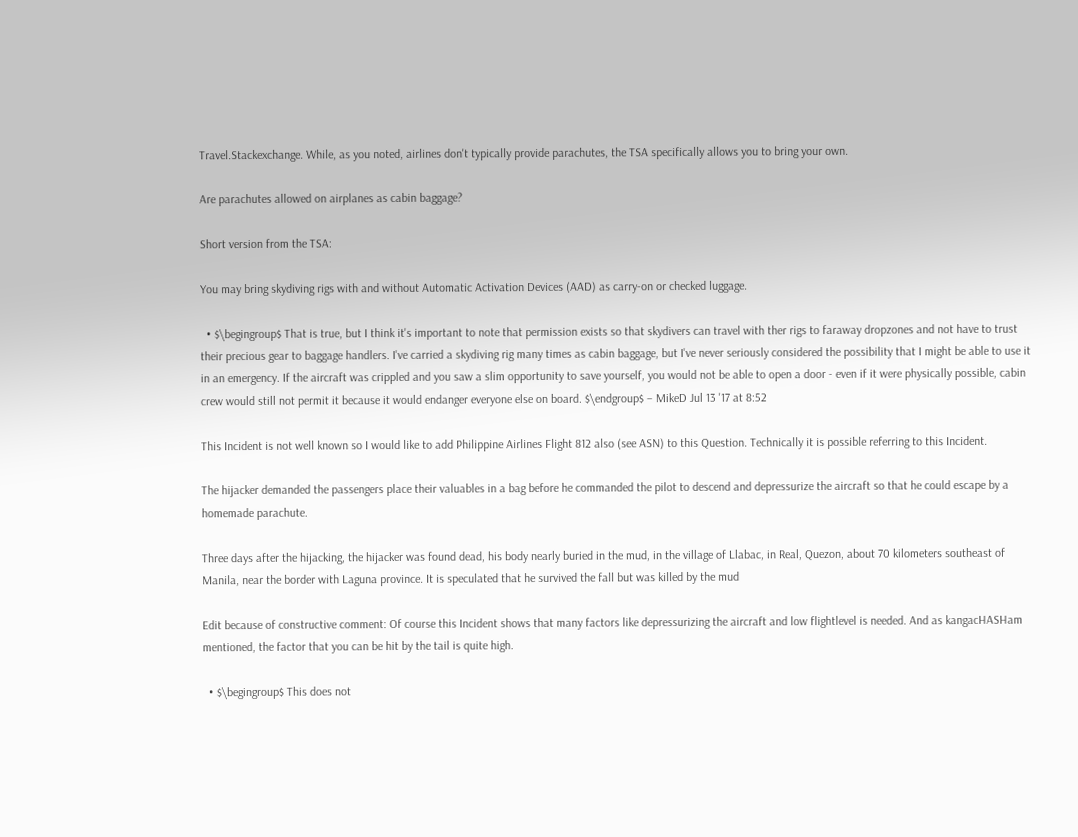Travel.Stackexchange. While, as you noted, airlines don't typically provide parachutes, the TSA specifically allows you to bring your own.

Are parachutes allowed on airplanes as cabin baggage?

Short version from the TSA:

You may bring skydiving rigs with and without Automatic Activation Devices (AAD) as carry-on or checked luggage.

  • $\begingroup$ That is true, but I think it's important to note that permission exists so that skydivers can travel with ther rigs to faraway dropzones and not have to trust their precious gear to baggage handlers. I've carried a skydiving rig many times as cabin baggage, but I've never seriously considered the possibility that I might be able to use it in an emergency. If the aircraft was crippled and you saw a slim opportunity to save yourself, you would not be able to open a door - even if it were physically possible, cabin crew would still not permit it because it would endanger everyone else on board. $\endgroup$ – MikeD Jul 13 '17 at 8:52

This Incident is not well known so I would like to add Philippine Airlines Flight 812 also (see ASN) to this Question. Technically it is possible referring to this Incident.

The hijacker demanded the passengers place their valuables in a bag before he commanded the pilot to descend and depressurize the aircraft so that he could escape by a homemade parachute.

Three days after the hijacking, the hijacker was found dead, his body nearly buried in the mud, in the village of Llabac, in Real, Quezon, about 70 kilometers southeast of Manila, near the border with Laguna province. It is speculated that he survived the fall but was killed by the mud

Edit because of constructive comment: Of course this Incident shows that many factors like depressurizing the aircraft and low flightlevel is needed. And as kangacHASHam mentioned, the factor that you can be hit by the tail is quite high.

  • $\begingroup$ This does not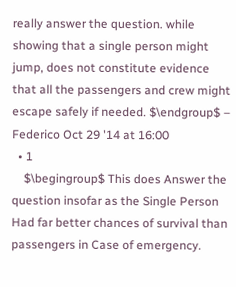really answer the question. while showing that a single person might jump, does not constitute evidence that all the passengers and crew might escape safely if needed. $\endgroup$ – Federico Oct 29 '14 at 16:00
  • 1
    $\begingroup$ This does Answer the question insofar as the Single Person Had far better chances of survival than passengers in Case of emergency.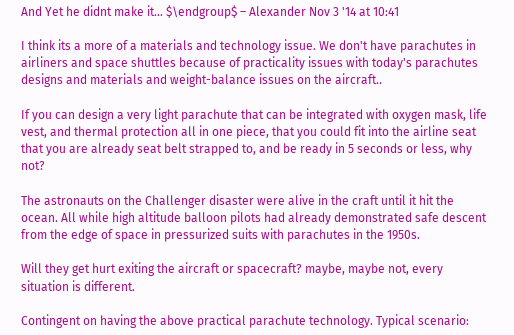And Yet he didnt make it... $\endgroup$ – Alexander Nov 3 '14 at 10:41

I think its a more of a materials and technology issue. We don't have parachutes in airliners and space shuttles because of practicality issues with today's parachutes designs and materials and weight-balance issues on the aircraft..

If you can design a very light parachute that can be integrated with oxygen mask, life vest, and thermal protection all in one piece, that you could fit into the airline seat that you are already seat belt strapped to, and be ready in 5 seconds or less, why not?

The astronauts on the Challenger disaster were alive in the craft until it hit the ocean. All while high altitude balloon pilots had already demonstrated safe descent from the edge of space in pressurized suits with parachutes in the 1950s.

Will they get hurt exiting the aircraft or spacecraft? maybe, maybe not, every situation is different.

Contingent on having the above practical parachute technology. Typical scenario: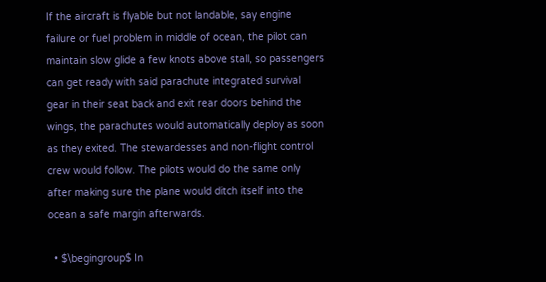If the aircraft is flyable but not landable, say engine failure or fuel problem in middle of ocean, the pilot can maintain slow glide a few knots above stall, so passengers can get ready with said parachute integrated survival gear in their seat back and exit rear doors behind the wings, the parachutes would automatically deploy as soon as they exited. The stewardesses and non-flight control crew would follow. The pilots would do the same only after making sure the plane would ditch itself into the ocean a safe margin afterwards.

  • $\begingroup$ In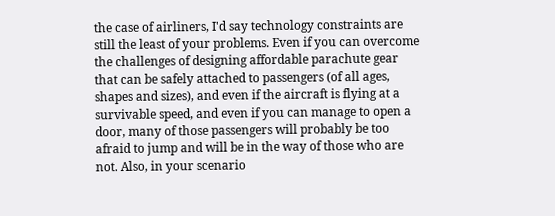the case of airliners, I'd say technology constraints are still the least of your problems. Even if you can overcome the challenges of designing affordable parachute gear that can be safely attached to passengers (of all ages, shapes and sizes), and even if the aircraft is flying at a survivable speed, and even if you can manage to open a door, many of those passengers will probably be too afraid to jump and will be in the way of those who are not. Also, in your scenario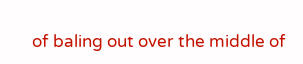of baling out over the middle of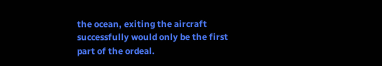the ocean, exiting the aircraft successfully would only be the first part of the ordeal.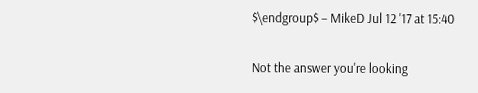$\endgroup$ – MikeD Jul 12 '17 at 15:40

Not the answer you're looking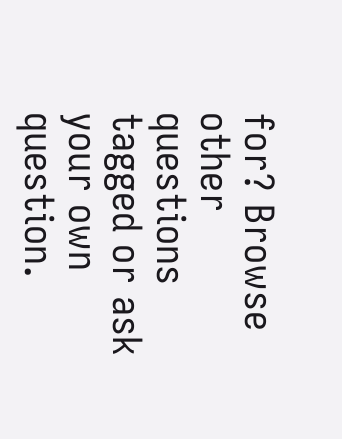for? Browse other questions tagged or ask your own question.